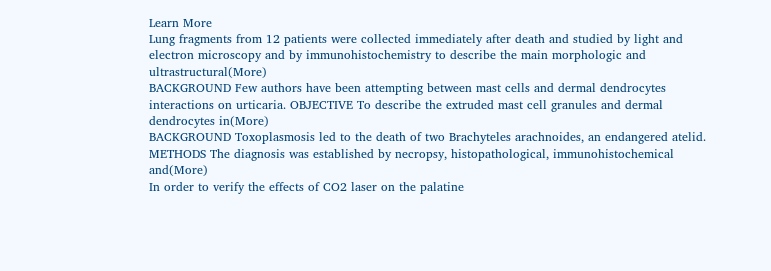Learn More
Lung fragments from 12 patients were collected immediately after death and studied by light and electron microscopy and by immunohistochemistry to describe the main morphologic and ultrastructural(More)
BACKGROUND Few authors have been attempting between mast cells and dermal dendrocytes interactions on urticaria. OBJECTIVE To describe the extruded mast cell granules and dermal dendrocytes in(More)
BACKGROUND Toxoplasmosis led to the death of two Brachyteles arachnoides, an endangered atelid. METHODS The diagnosis was established by necropsy, histopathological, immunohistochemical and(More)
In order to verify the effects of CO2 laser on the palatine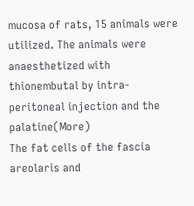mucosa of rats, 15 animals were utilized. The animals were anaesthetized with thionembutal by intra-peritoneal injection and the palatine(More)
The fat cells of the fascia areolaris and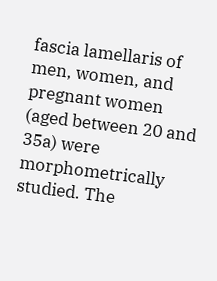fascia lamellaris of men, women, and pregnant women (aged between 20 and 35a) were morphometrically studied. The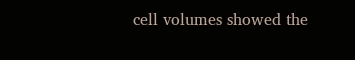cell volumes showed the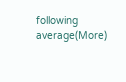following average(More)